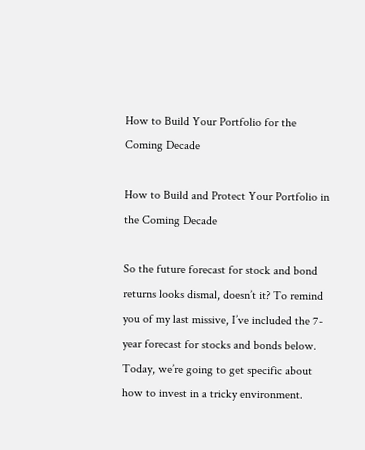How to Build Your Portfolio for the Coming Decade

How to Build and Protect Your Portfolio in the Coming Decade

So the future forecast for stock and bond returns looks dismal, doesn’t it? To remind you of my last missive, I’ve included the 7-year forecast for stocks and bonds below. Today, we’re going to get specific about how to invest in a tricky environment.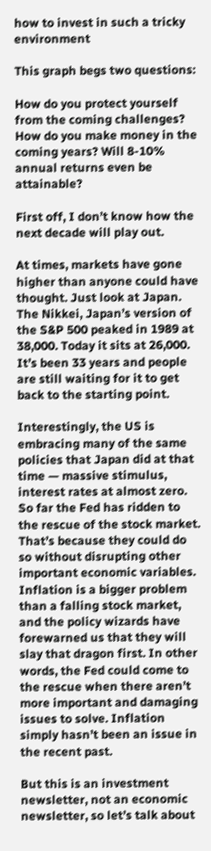how to invest in such a tricky environment

This graph begs two questions:

How do you protect yourself from the coming challenges?
How do you make money in the coming years? Will 8-10% annual returns even be attainable?

First off, I don’t know how the next decade will play out.

At times, markets have gone higher than anyone could have thought. Just look at Japan. The Nikkei, Japan’s version of the S&P 500 peaked in 1989 at 38,000. Today it sits at 26,000. It’s been 33 years and people are still waiting for it to get back to the starting point.

Interestingly, the US is embracing many of the same policies that Japan did at that time — massive stimulus, interest rates at almost zero. So far the Fed has ridden to the rescue of the stock market. That’s because they could do so without disrupting other important economic variables. Inflation is a bigger problem than a falling stock market, and the policy wizards have forewarned us that they will slay that dragon first. In other words, the Fed could come to the rescue when there aren’t more important and damaging issues to solve. Inflation simply hasn’t been an issue in the recent past.

But this is an investment newsletter, not an economic newsletter, so let’s talk about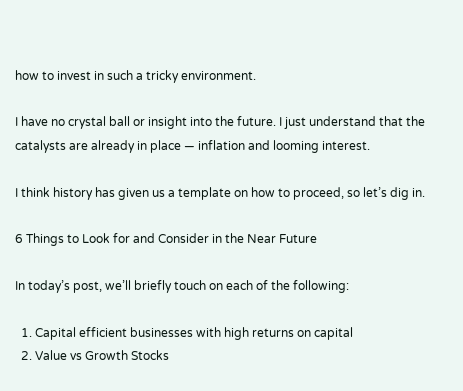how to invest in such a tricky environment.

I have no crystal ball or insight into the future. I just understand that the catalysts are already in place — inflation and looming interest.

I think history has given us a template on how to proceed, so let’s dig in.

6 Things to Look for and Consider in the Near Future

In today’s post, we’ll briefly touch on each of the following:

  1. Capital efficient businesses with high returns on capital
  2. Value vs Growth Stocks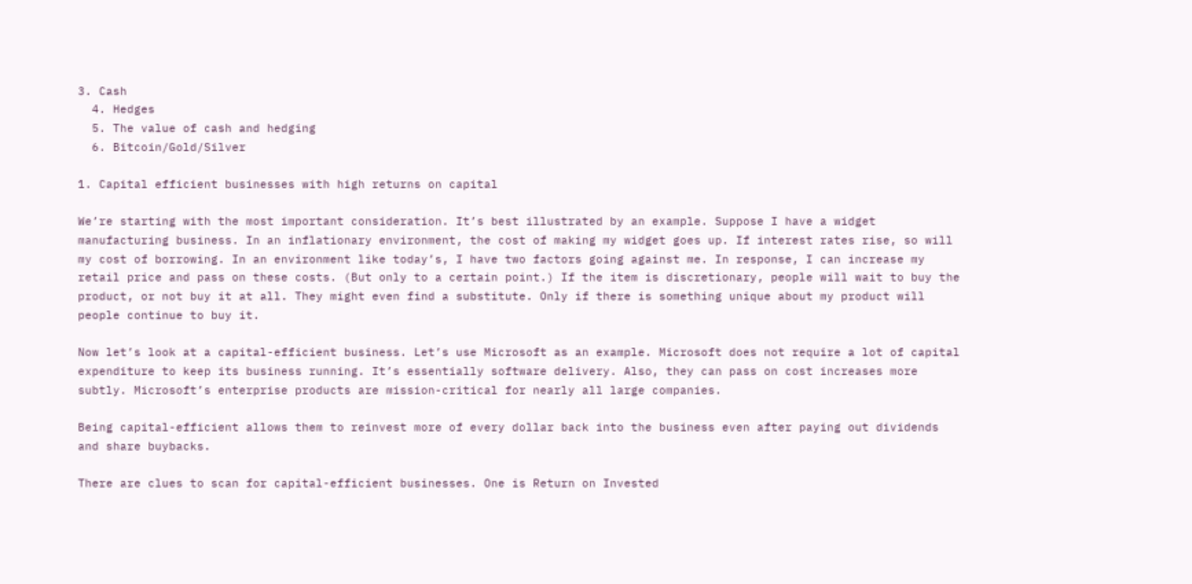3. Cash
  4. Hedges
  5. The value of cash and hedging
  6. Bitcoin/Gold/Silver

1. Capital efficient businesses with high returns on capital

We’re starting with the most important consideration. It’s best illustrated by an example. Suppose I have a widget manufacturing business. In an inflationary environment, the cost of making my widget goes up. If interest rates rise, so will my cost of borrowing. In an environment like today’s, I have two factors going against me. In response, I can increase my retail price and pass on these costs. (But only to a certain point.) If the item is discretionary, people will wait to buy the product, or not buy it at all. They might even find a substitute. Only if there is something unique about my product will people continue to buy it.

Now let’s look at a capital-efficient business. Let’s use Microsoft as an example. Microsoft does not require a lot of capital expenditure to keep its business running. It’s essentially software delivery. Also, they can pass on cost increases more subtly. Microsoft’s enterprise products are mission-critical for nearly all large companies.

Being capital-efficient allows them to reinvest more of every dollar back into the business even after paying out dividends and share buybacks.

There are clues to scan for capital-efficient businesses. One is Return on Invested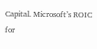Capital. Microsoft’s ROIC for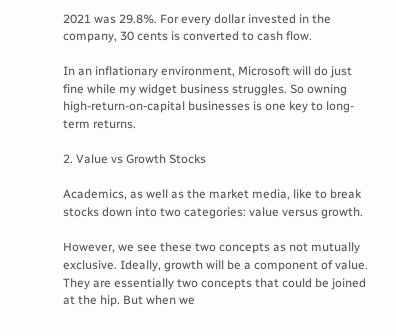2021 was 29.8%. For every dollar invested in the company, 30 cents is converted to cash flow.

In an inflationary environment, Microsoft will do just fine while my widget business struggles. So owning high-return-on-capital businesses is one key to long-term returns.

2. Value vs Growth Stocks

Academics, as well as the market media, like to break stocks down into two categories: value versus growth.

However, we see these two concepts as not mutually exclusive. Ideally, growth will be a component of value. They are essentially two concepts that could be joined at the hip. But when we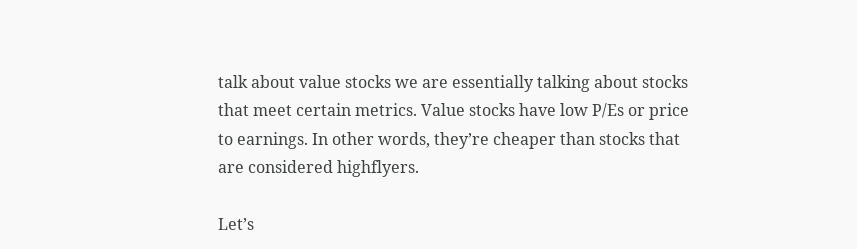talk about value stocks we are essentially talking about stocks that meet certain metrics. Value stocks have low P/Es or price to earnings. In other words, they’re cheaper than stocks that are considered highflyers.

Let’s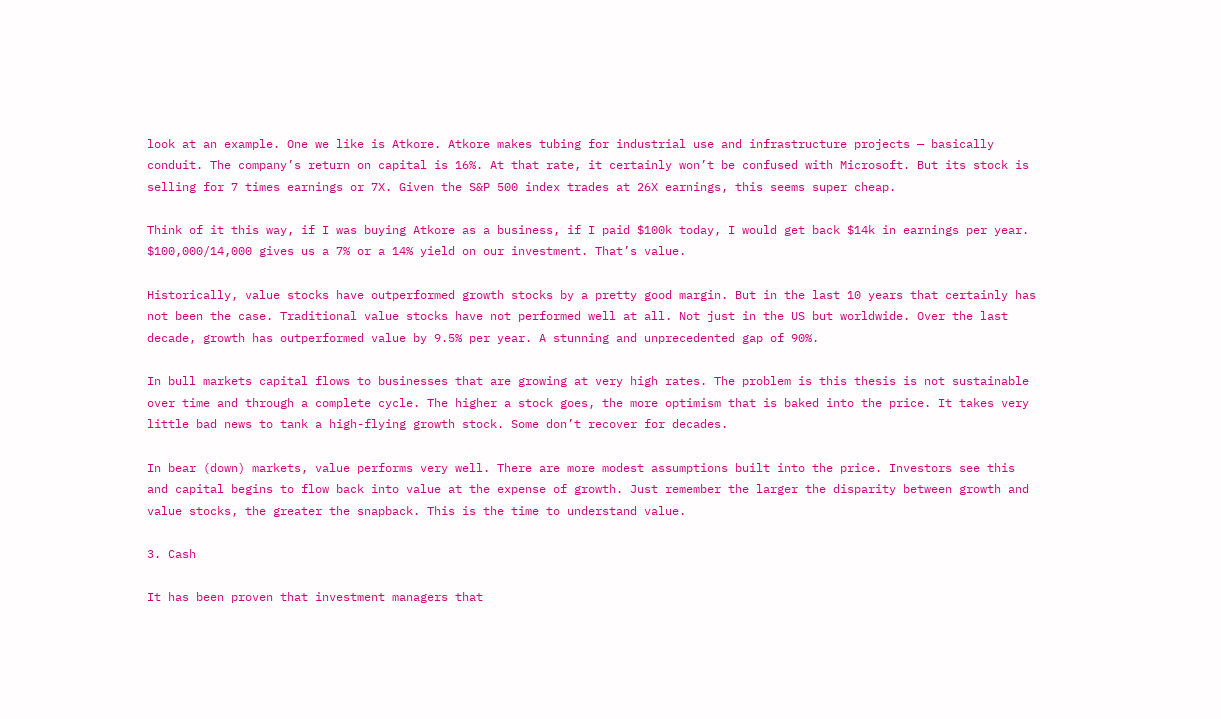look at an example. One we like is Atkore. Atkore makes tubing for industrial use and infrastructure projects — basically conduit. The company’s return on capital is 16%. At that rate, it certainly won’t be confused with Microsoft. But its stock is selling for 7 times earnings or 7X. Given the S&P 500 index trades at 26X earnings, this seems super cheap.

Think of it this way, if I was buying Atkore as a business, if I paid $100k today, I would get back $14k in earnings per year. $100,000/14,000 gives us a 7% or a 14% yield on our investment. That’s value.

Historically, value stocks have outperformed growth stocks by a pretty good margin. But in the last 10 years that certainly has not been the case. Traditional value stocks have not performed well at all. Not just in the US but worldwide. Over the last decade, growth has outperformed value by 9.5% per year. A stunning and unprecedented gap of 90%.

In bull markets capital flows to businesses that are growing at very high rates. The problem is this thesis is not sustainable over time and through a complete cycle. The higher a stock goes, the more optimism that is baked into the price. It takes very little bad news to tank a high-flying growth stock. Some don’t recover for decades.

In bear (down) markets, value performs very well. There are more modest assumptions built into the price. Investors see this and capital begins to flow back into value at the expense of growth. Just remember the larger the disparity between growth and value stocks, the greater the snapback. This is the time to understand value.

3. Cash

It has been proven that investment managers that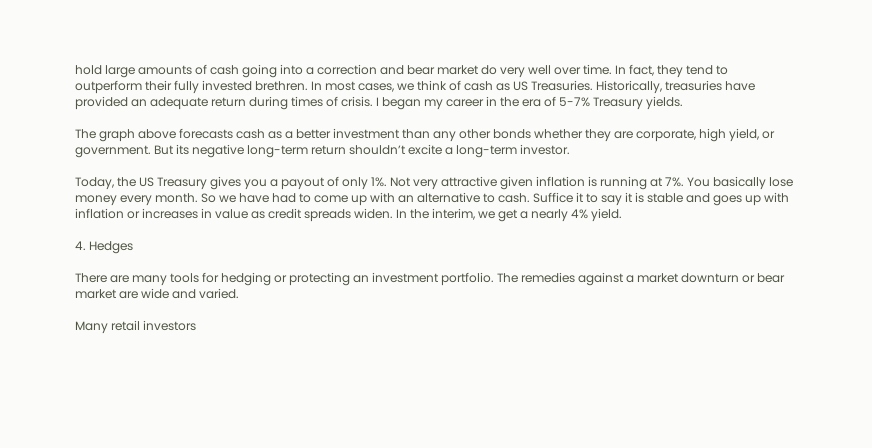hold large amounts of cash going into a correction and bear market do very well over time. In fact, they tend to outperform their fully invested brethren. In most cases, we think of cash as US Treasuries. Historically, treasuries have provided an adequate return during times of crisis. I began my career in the era of 5-7% Treasury yields.

The graph above forecasts cash as a better investment than any other bonds whether they are corporate, high yield, or government. But its negative long-term return shouldn’t excite a long-term investor.

Today, the US Treasury gives you a payout of only 1%. Not very attractive given inflation is running at 7%. You basically lose money every month. So we have had to come up with an alternative to cash. Suffice it to say it is stable and goes up with inflation or increases in value as credit spreads widen. In the interim, we get a nearly 4% yield.

4. Hedges

There are many tools for hedging or protecting an investment portfolio. The remedies against a market downturn or bear market are wide and varied.

Many retail investors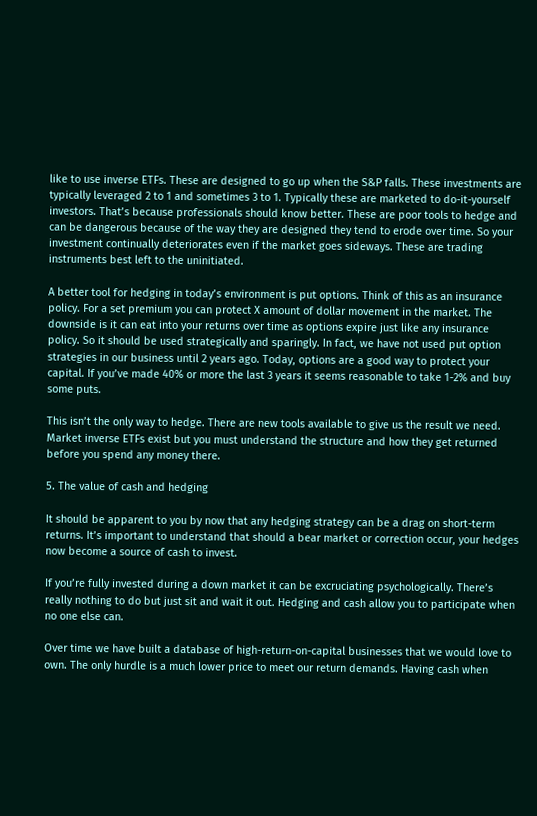like to use inverse ETFs. These are designed to go up when the S&P falls. These investments are typically leveraged 2 to 1 and sometimes 3 to 1. Typically these are marketed to do-it-yourself investors. That’s because professionals should know better. These are poor tools to hedge and can be dangerous because of the way they are designed they tend to erode over time. So your investment continually deteriorates even if the market goes sideways. These are trading instruments best left to the uninitiated.

A better tool for hedging in today’s environment is put options. Think of this as an insurance policy. For a set premium you can protect X amount of dollar movement in the market. The downside is it can eat into your returns over time as options expire just like any insurance policy. So it should be used strategically and sparingly. In fact, we have not used put option strategies in our business until 2 years ago. Today, options are a good way to protect your capital. If you’ve made 40% or more the last 3 years it seems reasonable to take 1-2% and buy some puts.

This isn’t the only way to hedge. There are new tools available to give us the result we need. Market inverse ETFs exist but you must understand the structure and how they get returned before you spend any money there.

5. The value of cash and hedging

It should be apparent to you by now that any hedging strategy can be a drag on short-term returns. It’s important to understand that should a bear market or correction occur, your hedges now become a source of cash to invest.

If you’re fully invested during a down market it can be excruciating psychologically. There’s really nothing to do but just sit and wait it out. Hedging and cash allow you to participate when no one else can.

Over time we have built a database of high-return-on-capital businesses that we would love to own. The only hurdle is a much lower price to meet our return demands. Having cash when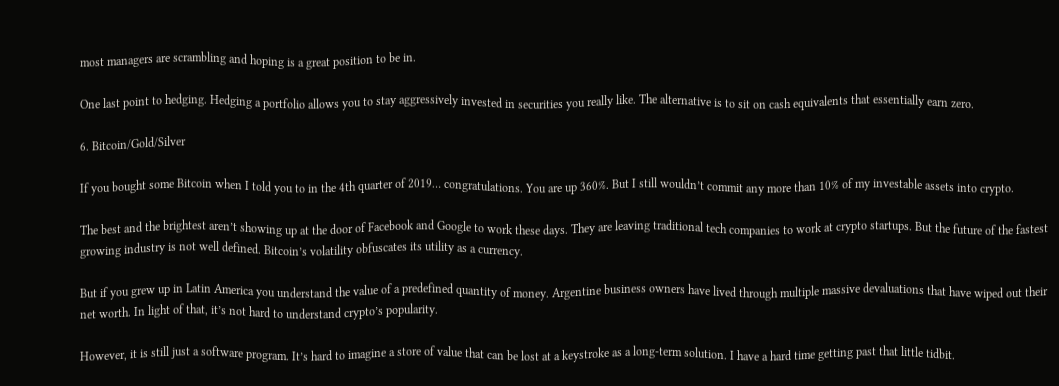most managers are scrambling and hoping is a great position to be in.

One last point to hedging. Hedging a portfolio allows you to stay aggressively invested in securities you really like. The alternative is to sit on cash equivalents that essentially earn zero.

6. Bitcoin/Gold/Silver

If you bought some Bitcoin when I told you to in the 4th quarter of 2019… congratulations. You are up 360%. But I still wouldn’t commit any more than 10% of my investable assets into crypto.

The best and the brightest aren’t showing up at the door of Facebook and Google to work these days. They are leaving traditional tech companies to work at crypto startups. But the future of the fastest growing industry is not well defined. Bitcoin’s volatility obfuscates its utility as a currency.

But if you grew up in Latin America you understand the value of a predefined quantity of money. Argentine business owners have lived through multiple massive devaluations that have wiped out their net worth. In light of that, it’s not hard to understand crypto’s popularity.

However, it is still just a software program. It’s hard to imagine a store of value that can be lost at a keystroke as a long-term solution. I have a hard time getting past that little tidbit.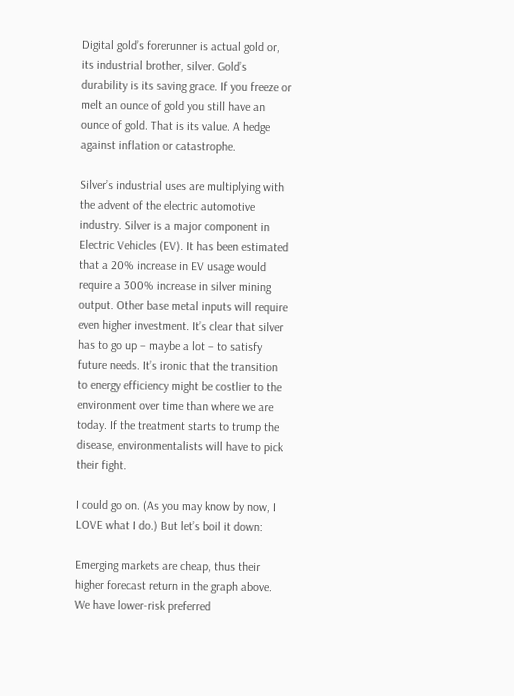Digital gold’s forerunner is actual gold or, its industrial brother, silver. Gold’s durability is its saving grace. If you freeze or melt an ounce of gold you still have an ounce of gold. That is its value. A hedge against inflation or catastrophe.

Silver’s industrial uses are multiplying with the advent of the electric automotive industry. Silver is a major component in Electric Vehicles (EV). It has been estimated that a 20% increase in EV usage would require a 300% increase in silver mining output. Other base metal inputs will require even higher investment. It’s clear that silver has to go up – maybe a lot – to satisfy future needs. It’s ironic that the transition to energy efficiency might be costlier to the environment over time than where we are today. If the treatment starts to trump the disease, environmentalists will have to pick their fight.

I could go on. (As you may know by now, I LOVE what I do.) But let’s boil it down:

Emerging markets are cheap, thus their higher forecast return in the graph above. We have lower-risk preferred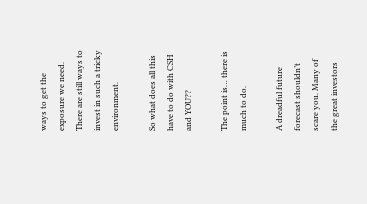ways to get the exposure we need. There are still ways to invest in such a tricky environment.

So what does all this have to do with CSH and YOU??

The point is… there is much to do.

A dreadful future forecast shouldn’t scare you. Many of the great investors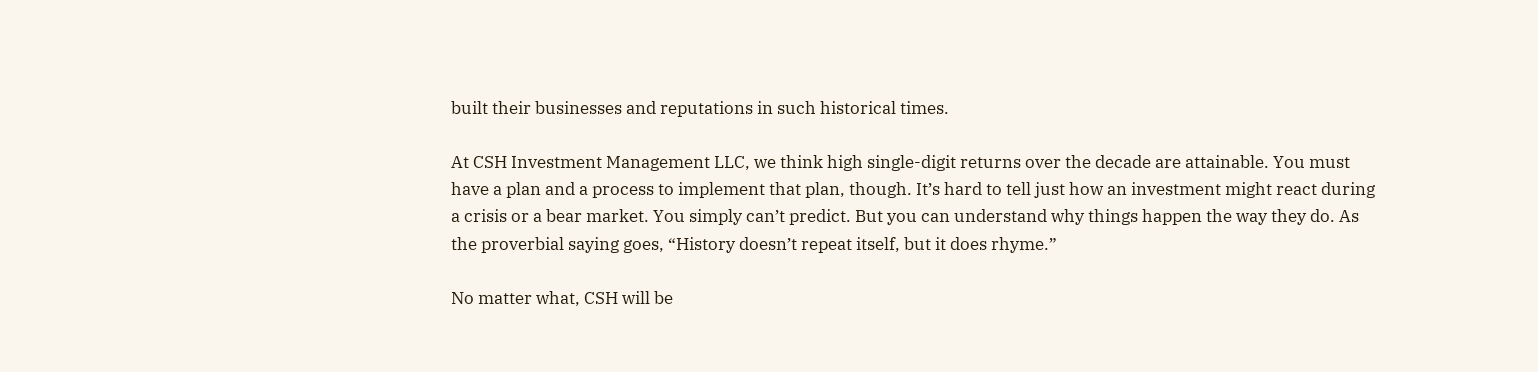built their businesses and reputations in such historical times.

At CSH Investment Management LLC, we think high single-digit returns over the decade are attainable. You must have a plan and a process to implement that plan, though. It’s hard to tell just how an investment might react during a crisis or a bear market. You simply can’t predict. But you can understand why things happen the way they do. As the proverbial saying goes, “History doesn’t repeat itself, but it does rhyme.”

No matter what, CSH will be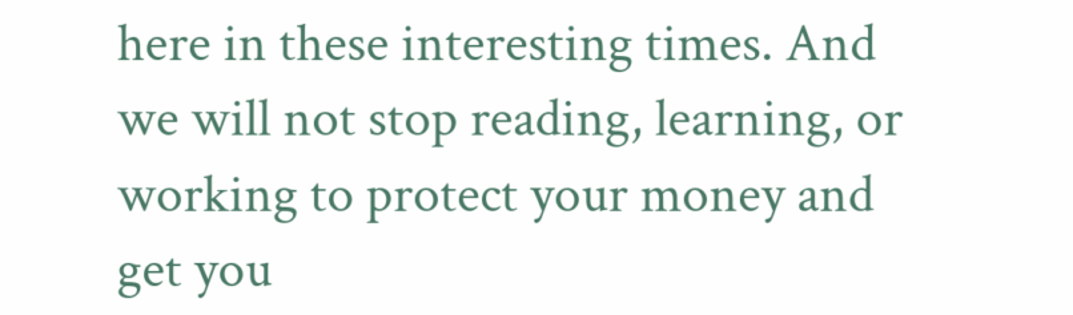here in these interesting times. And we will not stop reading, learning, or working to protect your money and get you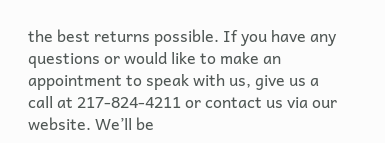the best returns possible. If you have any questions or would like to make an appointment to speak with us, give us a call at 217-824-4211 or contact us via our website. We’ll be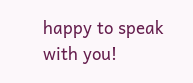happy to speak with you!